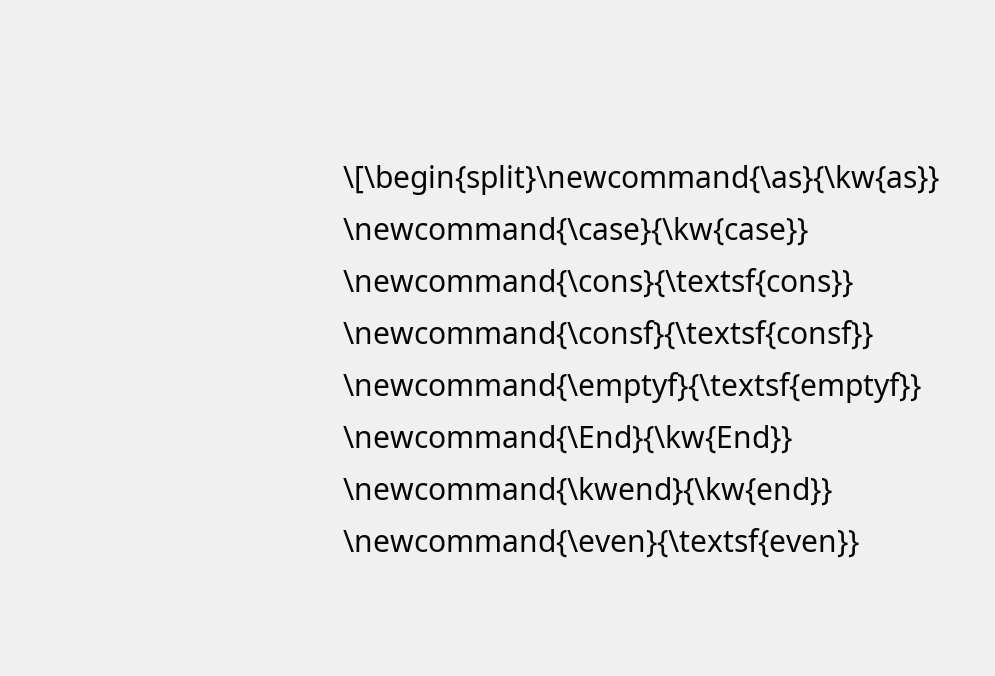\[\begin{split}\newcommand{\as}{\kw{as}} \newcommand{\case}{\kw{case}} \newcommand{\cons}{\textsf{cons}} \newcommand{\consf}{\textsf{consf}} \newcommand{\emptyf}{\textsf{emptyf}} \newcommand{\End}{\kw{End}} \newcommand{\kwend}{\kw{end}} \newcommand{\even}{\textsf{even}}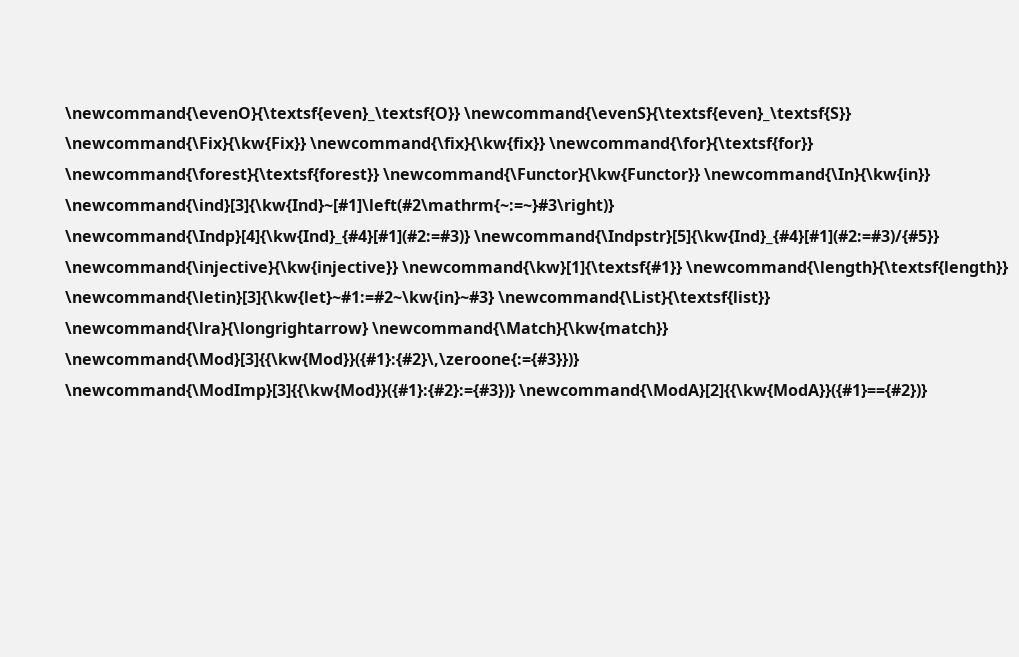\newcommand{\evenO}{\textsf{even}_\textsf{O}} \newcommand{\evenS}{\textsf{even}_\textsf{S}} \newcommand{\Fix}{\kw{Fix}} \newcommand{\fix}{\kw{fix}} \newcommand{\for}{\textsf{for}} \newcommand{\forest}{\textsf{forest}} \newcommand{\Functor}{\kw{Functor}} \newcommand{\In}{\kw{in}} \newcommand{\ind}[3]{\kw{Ind}~[#1]\left(#2\mathrm{~:=~}#3\right)} \newcommand{\Indp}[4]{\kw{Ind}_{#4}[#1](#2:=#3)} \newcommand{\Indpstr}[5]{\kw{Ind}_{#4}[#1](#2:=#3)/{#5}} \newcommand{\injective}{\kw{injective}} \newcommand{\kw}[1]{\textsf{#1}} \newcommand{\length}{\textsf{length}} \newcommand{\letin}[3]{\kw{let}~#1:=#2~\kw{in}~#3} \newcommand{\List}{\textsf{list}} \newcommand{\lra}{\longrightarrow} \newcommand{\Match}{\kw{match}} \newcommand{\Mod}[3]{{\kw{Mod}}({#1}:{#2}\,\zeroone{:={#3}})} \newcommand{\ModImp}[3]{{\kw{Mod}}({#1}:{#2}:={#3})} \newcommand{\ModA}[2]{{\kw{ModA}}({#1}=={#2})}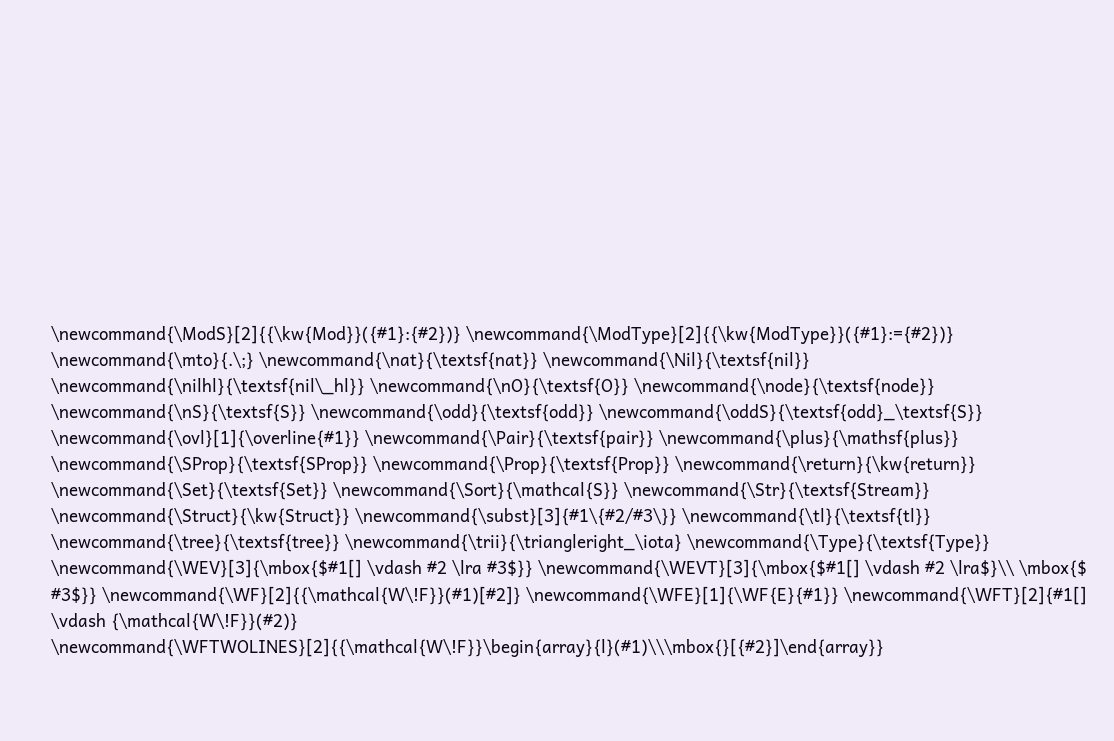\newcommand{\ModS}[2]{{\kw{Mod}}({#1}:{#2})} \newcommand{\ModType}[2]{{\kw{ModType}}({#1}:={#2})} \newcommand{\mto}{.\;} \newcommand{\nat}{\textsf{nat}} \newcommand{\Nil}{\textsf{nil}} \newcommand{\nilhl}{\textsf{nil\_hl}} \newcommand{\nO}{\textsf{O}} \newcommand{\node}{\textsf{node}} \newcommand{\nS}{\textsf{S}} \newcommand{\odd}{\textsf{odd}} \newcommand{\oddS}{\textsf{odd}_\textsf{S}} \newcommand{\ovl}[1]{\overline{#1}} \newcommand{\Pair}{\textsf{pair}} \newcommand{\plus}{\mathsf{plus}} \newcommand{\SProp}{\textsf{SProp}} \newcommand{\Prop}{\textsf{Prop}} \newcommand{\return}{\kw{return}} \newcommand{\Set}{\textsf{Set}} \newcommand{\Sort}{\mathcal{S}} \newcommand{\Str}{\textsf{Stream}} \newcommand{\Struct}{\kw{Struct}} \newcommand{\subst}[3]{#1\{#2/#3\}} \newcommand{\tl}{\textsf{tl}} \newcommand{\tree}{\textsf{tree}} \newcommand{\trii}{\triangleright_\iota} \newcommand{\Type}{\textsf{Type}} \newcommand{\WEV}[3]{\mbox{$#1[] \vdash #2 \lra #3$}} \newcommand{\WEVT}[3]{\mbox{$#1[] \vdash #2 \lra$}\\ \mbox{$ #3$}} \newcommand{\WF}[2]{{\mathcal{W\!F}}(#1)[#2]} \newcommand{\WFE}[1]{\WF{E}{#1}} \newcommand{\WFT}[2]{#1[] \vdash {\mathcal{W\!F}}(#2)} \newcommand{\WFTWOLINES}[2]{{\mathcal{W\!F}}\begin{array}{l}(#1)\\\mbox{}[{#2}]\end{array}}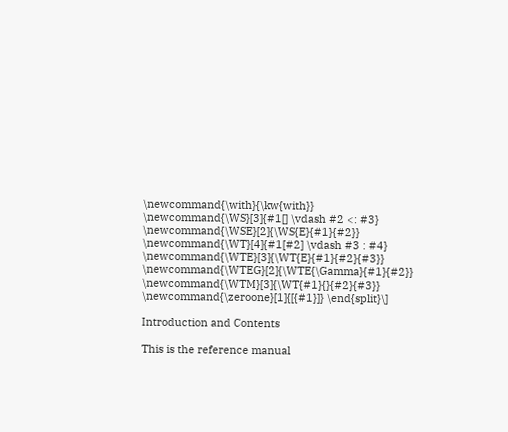\newcommand{\with}{\kw{with}} \newcommand{\WS}[3]{#1[] \vdash #2 <: #3} \newcommand{\WSE}[2]{\WS{E}{#1}{#2}} \newcommand{\WT}[4]{#1[#2] \vdash #3 : #4} \newcommand{\WTE}[3]{\WT{E}{#1}{#2}{#3}} \newcommand{\WTEG}[2]{\WTE{\Gamma}{#1}{#2}} \newcommand{\WTM}[3]{\WT{#1}{}{#2}{#3}} \newcommand{\zeroone}[1]{[{#1}]} \end{split}\]

Introduction and Contents

This is the reference manual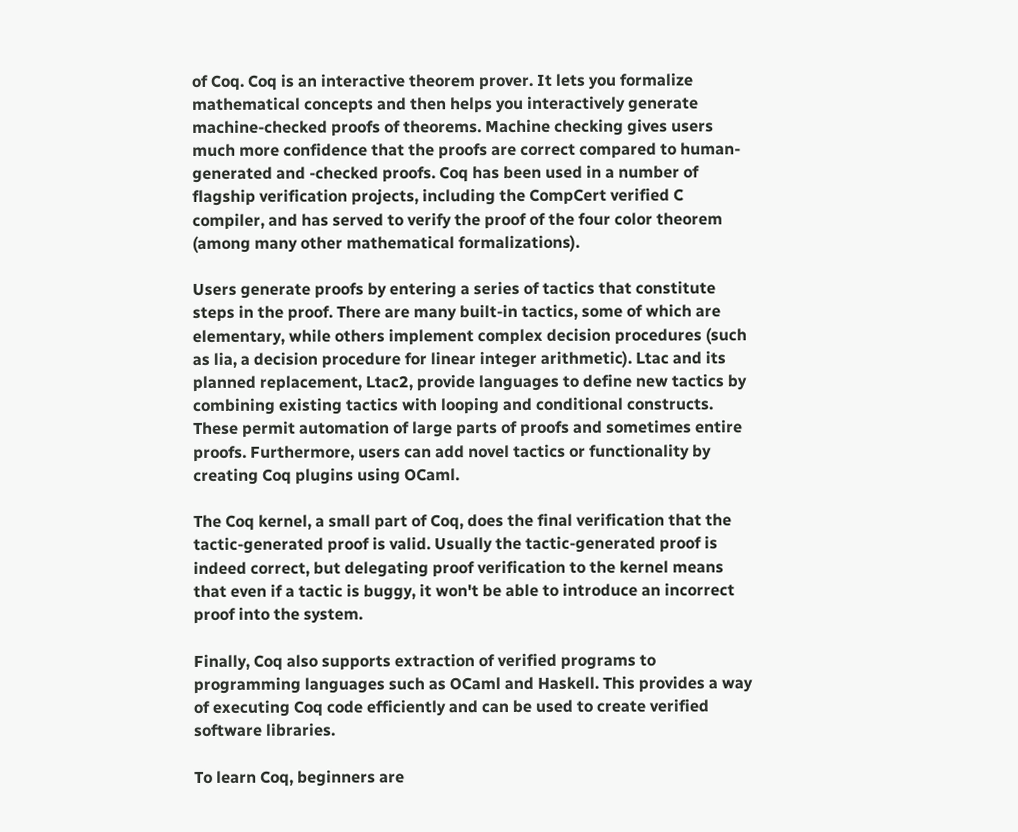of Coq. Coq is an interactive theorem prover. It lets you formalize mathematical concepts and then helps you interactively generate machine-checked proofs of theorems. Machine checking gives users much more confidence that the proofs are correct compared to human-generated and -checked proofs. Coq has been used in a number of flagship verification projects, including the CompCert verified C compiler, and has served to verify the proof of the four color theorem (among many other mathematical formalizations).

Users generate proofs by entering a series of tactics that constitute steps in the proof. There are many built-in tactics, some of which are elementary, while others implement complex decision procedures (such as lia, a decision procedure for linear integer arithmetic). Ltac and its planned replacement, Ltac2, provide languages to define new tactics by combining existing tactics with looping and conditional constructs. These permit automation of large parts of proofs and sometimes entire proofs. Furthermore, users can add novel tactics or functionality by creating Coq plugins using OCaml.

The Coq kernel, a small part of Coq, does the final verification that the tactic-generated proof is valid. Usually the tactic-generated proof is indeed correct, but delegating proof verification to the kernel means that even if a tactic is buggy, it won't be able to introduce an incorrect proof into the system.

Finally, Coq also supports extraction of verified programs to programming languages such as OCaml and Haskell. This provides a way of executing Coq code efficiently and can be used to create verified software libraries.

To learn Coq, beginners are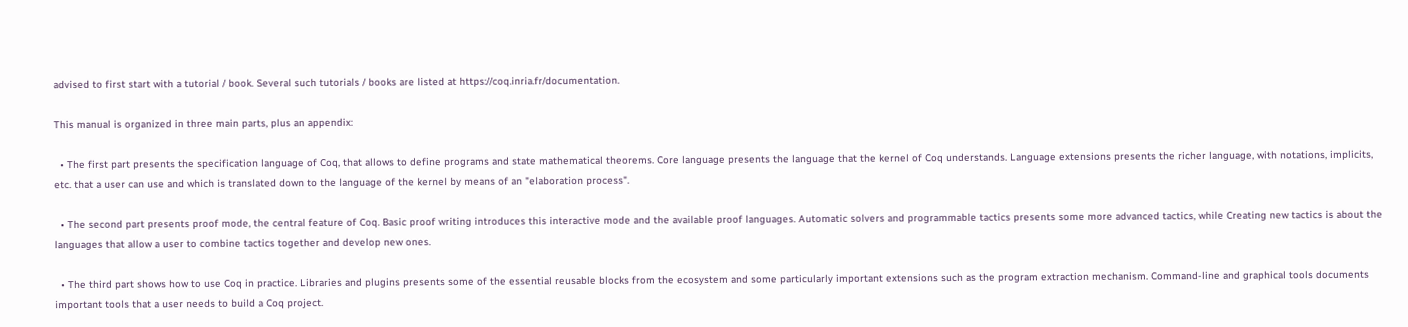advised to first start with a tutorial / book. Several such tutorials / books are listed at https://coq.inria.fr/documentation.

This manual is organized in three main parts, plus an appendix:

  • The first part presents the specification language of Coq, that allows to define programs and state mathematical theorems. Core language presents the language that the kernel of Coq understands. Language extensions presents the richer language, with notations, implicits, etc. that a user can use and which is translated down to the language of the kernel by means of an "elaboration process".

  • The second part presents proof mode, the central feature of Coq. Basic proof writing introduces this interactive mode and the available proof languages. Automatic solvers and programmable tactics presents some more advanced tactics, while Creating new tactics is about the languages that allow a user to combine tactics together and develop new ones.

  • The third part shows how to use Coq in practice. Libraries and plugins presents some of the essential reusable blocks from the ecosystem and some particularly important extensions such as the program extraction mechanism. Command-line and graphical tools documents important tools that a user needs to build a Coq project.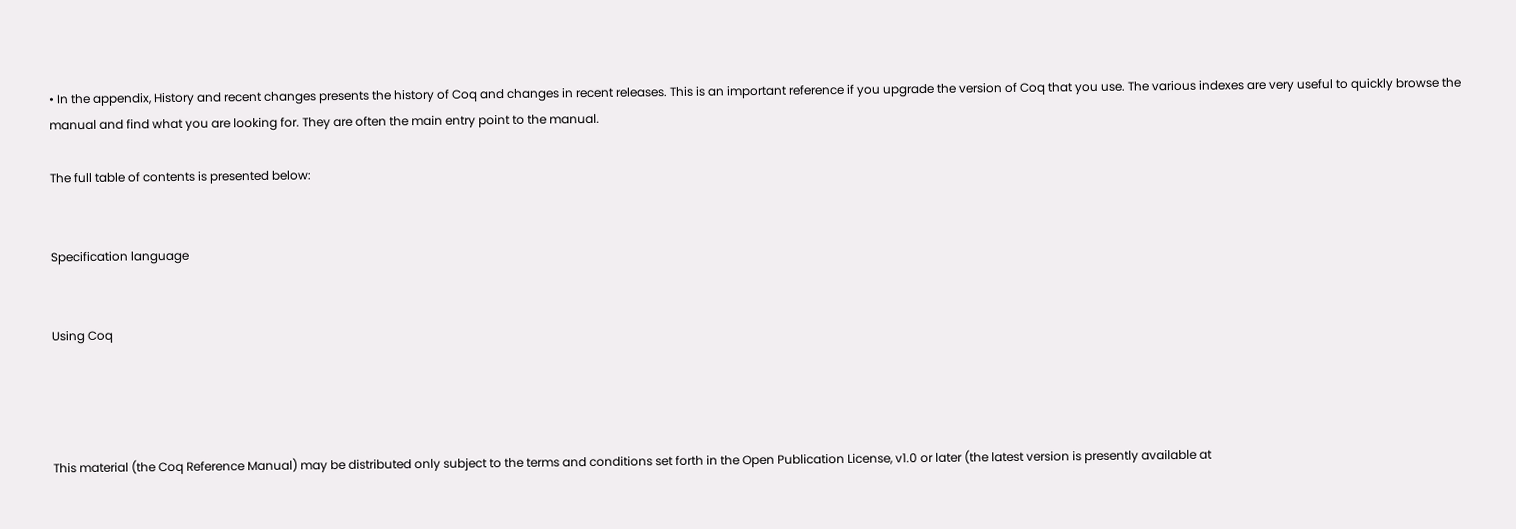• In the appendix, History and recent changes presents the history of Coq and changes in recent releases. This is an important reference if you upgrade the version of Coq that you use. The various indexes are very useful to quickly browse the manual and find what you are looking for. They are often the main entry point to the manual.

The full table of contents is presented below:


Specification language


Using Coq




This material (the Coq Reference Manual) may be distributed only subject to the terms and conditions set forth in the Open Publication License, v1.0 or later (the latest version is presently available at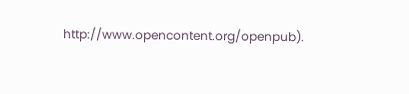http://www.opencontent.org/openpub).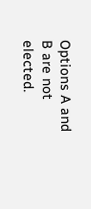Options A and B are not elected.